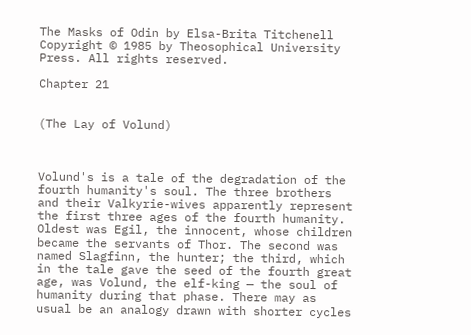The Masks of Odin by Elsa-Brita Titchenell
Copyright © 1985 by Theosophical University Press. All rights reserved.

Chapter 21


(The Lay of Volund)



Volund's is a tale of the degradation of the fourth humanity's soul. The three brothers and their Valkyrie-wives apparently represent the first three ages of the fourth humanity. Oldest was Egil, the innocent, whose children became the servants of Thor. The second was named Slagfinn, the hunter; the third, which in the tale gave the seed of the fourth great age, was Volund, the elf-king — the soul of humanity during that phase. There may as usual be an analogy drawn with shorter cycles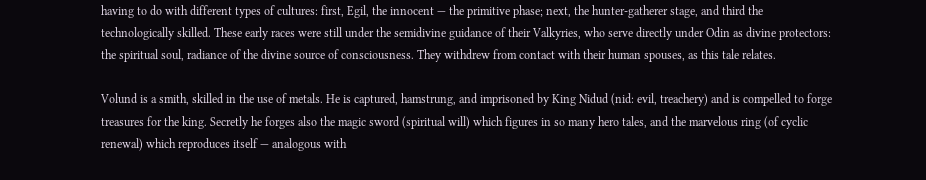having to do with different types of cultures: first, Egil, the innocent — the primitive phase; next, the hunter-gatherer stage, and third the technologically skilled. These early races were still under the semidivine guidance of their Valkyries, who serve directly under Odin as divine protectors: the spiritual soul, radiance of the divine source of consciousness. They withdrew from contact with their human spouses, as this tale relates.

Volund is a smith, skilled in the use of metals. He is captured, hamstrung, and imprisoned by King Nidud (nid: evil, treachery) and is compelled to forge treasures for the king. Secretly he forges also the magic sword (spiritual will) which figures in so many hero tales, and the marvelous ring (of cyclic renewal) which reproduces itself — analogous with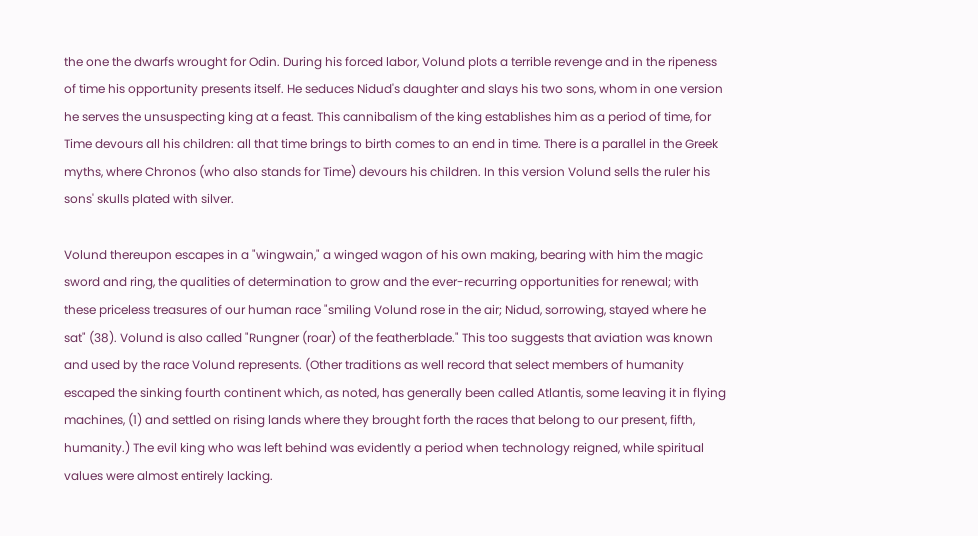the one the dwarfs wrought for Odin. During his forced labor, Volund plots a terrible revenge and in the ripeness of time his opportunity presents itself. He seduces Nidud's daughter and slays his two sons, whom in one version he serves the unsuspecting king at a feast. This cannibalism of the king establishes him as a period of time, for Time devours all his children: all that time brings to birth comes to an end in time. There is a parallel in the Greek myths, where Chronos (who also stands for Time) devours his children. In this version Volund sells the ruler his sons' skulls plated with silver.

Volund thereupon escapes in a "wingwain," a winged wagon of his own making, bearing with him the magic sword and ring, the qualities of determination to grow and the ever-recurring opportunities for renewal; with these priceless treasures of our human race "smiling Volund rose in the air; Nidud, sorrowing, stayed where he sat" (38). Volund is also called "Rungner (roar) of the featherblade." This too suggests that aviation was known and used by the race Volund represents. (Other traditions as well record that select members of humanity escaped the sinking fourth continent which, as noted, has generally been called Atlantis, some leaving it in flying machines, (1) and settled on rising lands where they brought forth the races that belong to our present, fifth, humanity.) The evil king who was left behind was evidently a period when technology reigned, while spiritual values were almost entirely lacking.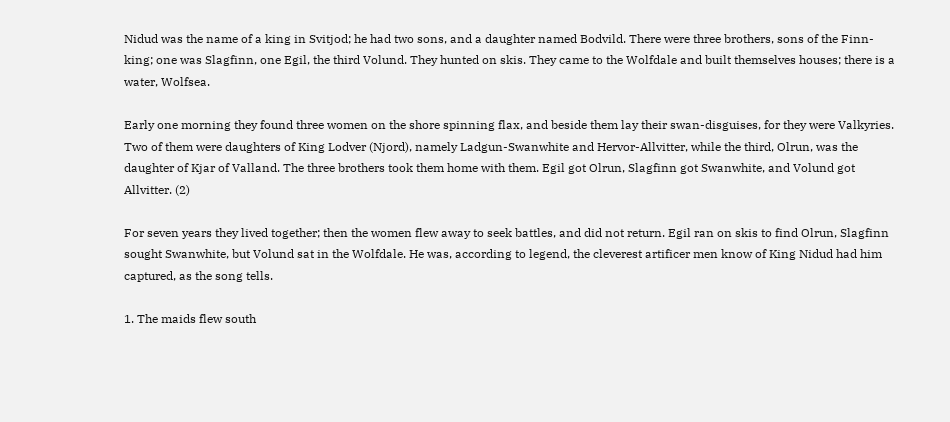Nidud was the name of a king in Svitjod; he had two sons, and a daughter named Bodvild. There were three brothers, sons of the Finn-king; one was Slagfinn, one Egil, the third Volund. They hunted on skis. They came to the Wolfdale and built themselves houses; there is a water, Wolfsea.

Early one morning they found three women on the shore spinning flax, and beside them lay their swan-disguises, for they were Valkyries. Two of them were daughters of King Lodver (Njord), namely Ladgun-Swanwhite and Hervor-Allvitter, while the third, Olrun, was the daughter of Kjar of Valland. The three brothers took them home with them. Egil got Olrun, Slagfinn got Swanwhite, and Volund got Allvitter. (2)

For seven years they lived together; then the women flew away to seek battles, and did not return. Egil ran on skis to find Olrun, Slagfinn sought Swanwhite, but Volund sat in the Wolfdale. He was, according to legend, the cleverest artificer men know of King Nidud had him captured, as the song tells.

1. The maids flew south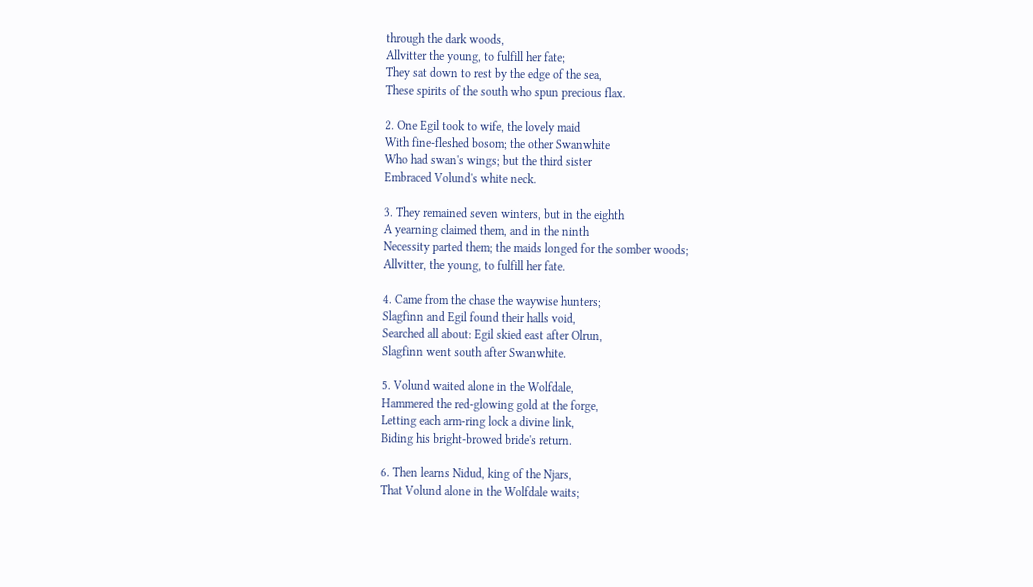through the dark woods,
Allvitter the young, to fulfill her fate;
They sat down to rest by the edge of the sea,
These spirits of the south who spun precious flax.

2. One Egil took to wife, the lovely maid
With fine-fleshed bosom; the other Swanwhite
Who had swan's wings; but the third sister
Embraced Volund's white neck.

3. They remained seven winters, but in the eighth
A yearning claimed them, and in the ninth
Necessity parted them; the maids longed for the somber woods;
Allvitter, the young, to fulfill her fate.

4. Came from the chase the waywise hunters;
Slagfinn and Egil found their halls void,
Searched all about: Egil skied east after Olrun,
Slagfinn went south after Swanwhite.

5. Volund waited alone in the Wolfdale,
Hammered the red-glowing gold at the forge,
Letting each arm-ring lock a divine link,
Biding his bright-browed bride's return.

6. Then learns Nidud, king of the Njars,
That Volund alone in the Wolfdale waits;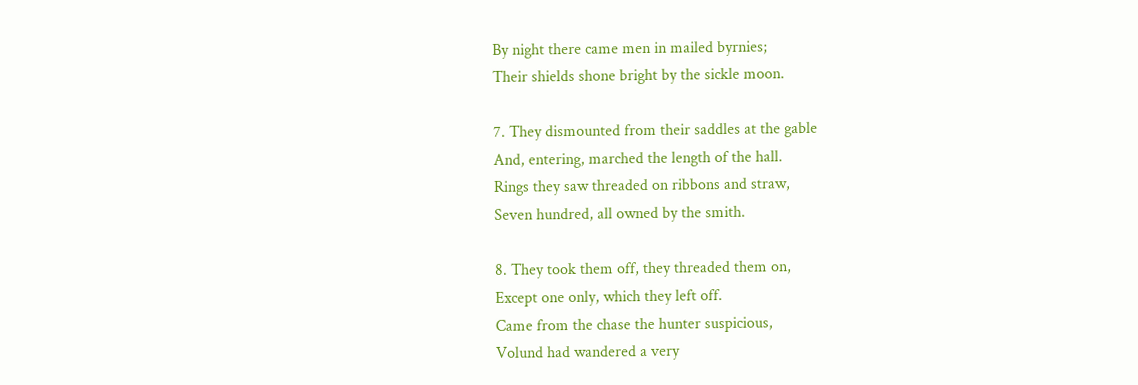By night there came men in mailed byrnies;
Their shields shone bright by the sickle moon.

7. They dismounted from their saddles at the gable
And, entering, marched the length of the hall.
Rings they saw threaded on ribbons and straw,
Seven hundred, all owned by the smith.

8. They took them off, they threaded them on,
Except one only, which they left off.
Came from the chase the hunter suspicious,
Volund had wandered a very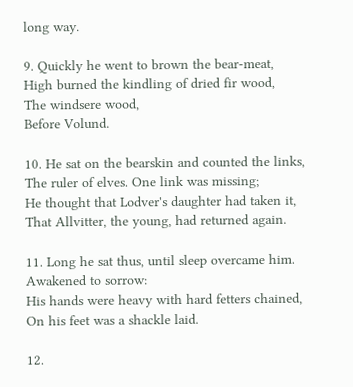long way.

9. Quickly he went to brown the bear-meat,
High burned the kindling of dried fir wood,
The windsere wood,
Before Volund.

10. He sat on the bearskin and counted the links,
The ruler of elves. One link was missing;
He thought that Lodver's daughter had taken it,
That Allvitter, the young, had returned again.

11. Long he sat thus, until sleep overcame him.
Awakened to sorrow:
His hands were heavy with hard fetters chained,
On his feet was a shackle laid.

12.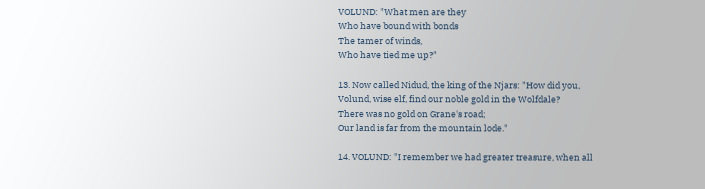VOLUND: "What men are they
Who have bound with bonds
The tamer of winds,
Who have tied me up?"

13. Now called Nidud, the king of the Njars: "How did you,
Volund, wise elf, find our noble gold in the Wolfdale?
There was no gold on Grane's road;
Our land is far from the mountain lode."

14. VOLUND: "I remember we had greater treasure, when all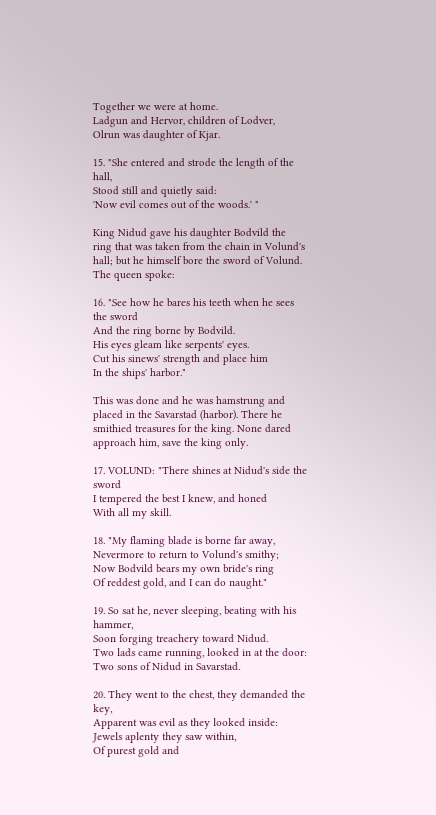Together we were at home.
Ladgun and Hervor, children of Lodver,
Olrun was daughter of Kjar.

15. "She entered and strode the length of the hall,
Stood still and quietly said:
'Now evil comes out of the woods.' "

King Nidud gave his daughter Bodvild the ring that was taken from the chain in Volund's hall; but he himself bore the sword of Volund. The queen spoke:

16. "See how he bares his teeth when he sees the sword
And the ring borne by Bodvild.
His eyes gleam like serpents' eyes.
Cut his sinews' strength and place him
In the ships' harbor."

This was done and he was hamstrung and placed in the Savarstad (harbor). There he smithied treasures for the king. None dared approach him, save the king only.

17. VOLUND: "There shines at Nidud's side the sword
I tempered the best I knew, and honed
With all my skill.

18. "My flaming blade is borne far away,
Nevermore to return to Volund's smithy;
Now Bodvild bears my own bride's ring
Of reddest gold, and I can do naught."

19. So sat he, never sleeping, beating with his hammer,
Soon forging treachery toward Nidud.
Two lads came running, looked in at the door:
Two sons of Nidud in Savarstad.

20. They went to the chest, they demanded the key,
Apparent was evil as they looked inside:
Jewels aplenty they saw within,
Of purest gold and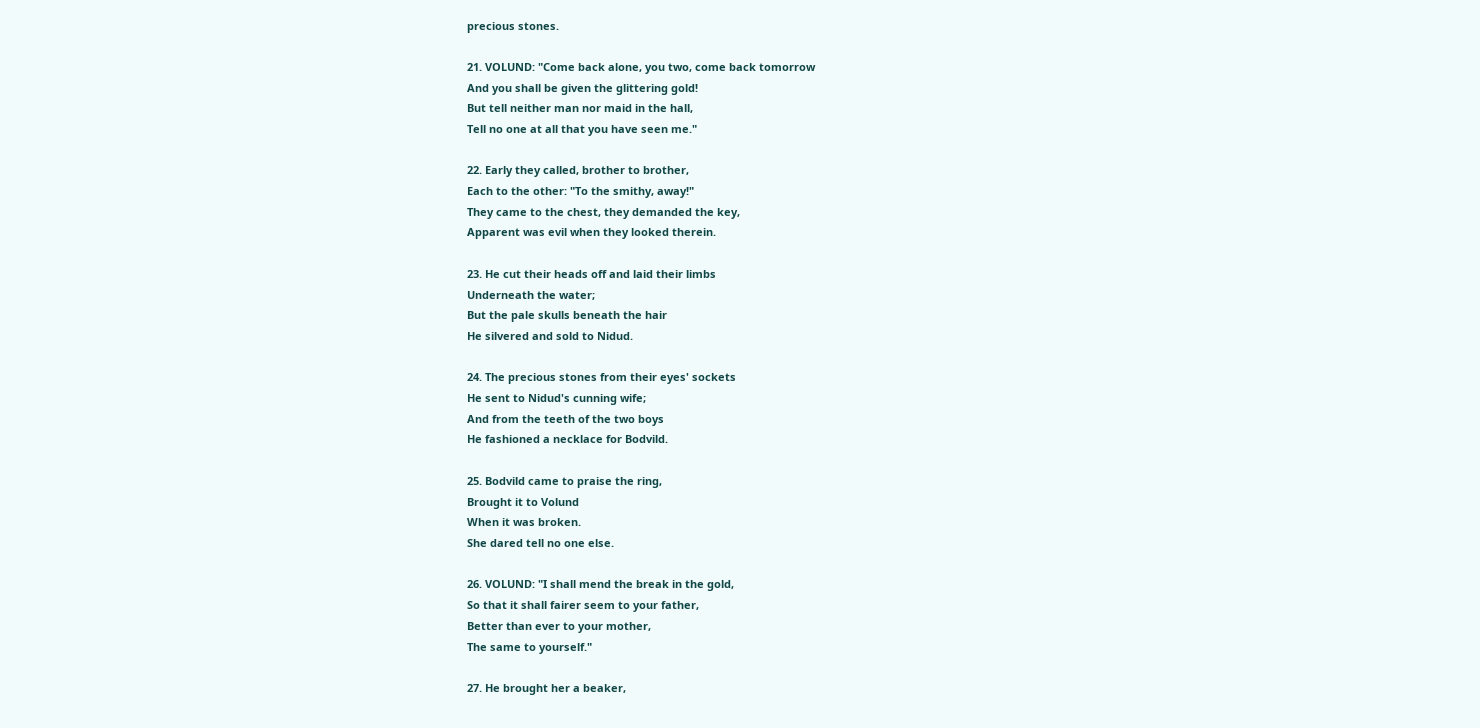precious stones.

21. VOLUND: "Come back alone, you two, come back tomorrow
And you shall be given the glittering gold!
But tell neither man nor maid in the hall,
Tell no one at all that you have seen me."

22. Early they called, brother to brother,
Each to the other: "To the smithy, away!"
They came to the chest, they demanded the key,
Apparent was evil when they looked therein.

23. He cut their heads off and laid their limbs
Underneath the water;
But the pale skulls beneath the hair
He silvered and sold to Nidud.

24. The precious stones from their eyes' sockets
He sent to Nidud's cunning wife;
And from the teeth of the two boys
He fashioned a necklace for Bodvild.

25. Bodvild came to praise the ring,
Brought it to Volund
When it was broken.
She dared tell no one else.

26. VOLUND: "I shall mend the break in the gold,
So that it shall fairer seem to your father,
Better than ever to your mother,
The same to yourself."

27. He brought her a beaker,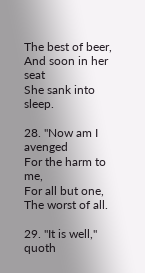The best of beer,
And soon in her seat
She sank into sleep.

28. "Now am I avenged
For the harm to me,
For all but one,
The worst of all.

29. "It is well," quoth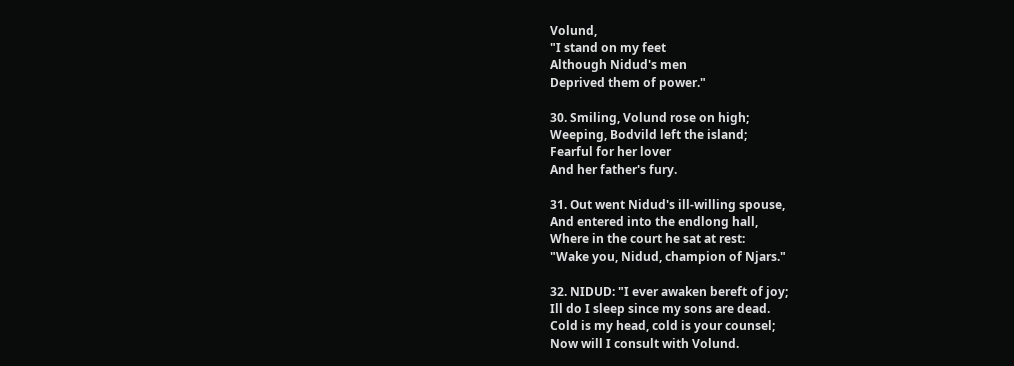Volund,
"I stand on my feet
Although Nidud's men
Deprived them of power."

30. Smiling, Volund rose on high;
Weeping, Bodvild left the island;
Fearful for her lover
And her father's fury.

31. Out went Nidud's ill-willing spouse,
And entered into the endlong hall,
Where in the court he sat at rest:
"Wake you, Nidud, champion of Njars."

32. NIDUD: "I ever awaken bereft of joy;
Ill do I sleep since my sons are dead.
Cold is my head, cold is your counsel;
Now will I consult with Volund.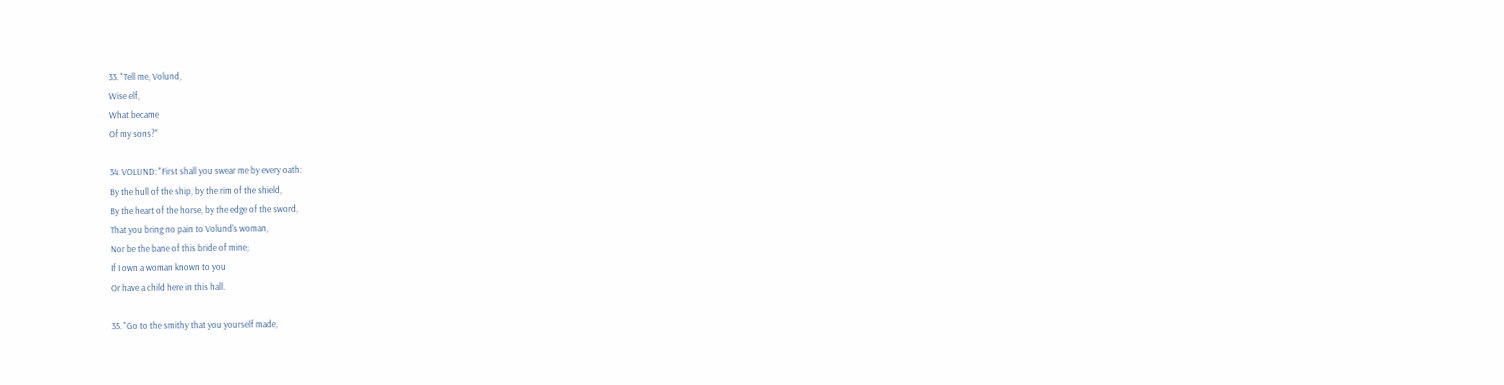33. "Tell me, Volund,
Wise elf,
What became
Of my sons?"

34. VOLUND: "First shall you swear me by every oath:
By the hull of the ship, by the rim of the shield,
By the heart of the horse, by the edge of the sword,
That you bring no pain to Volund's woman,
Nor be the bane of this bride of mine;
If I own a woman known to you
Or have a child here in this hall.

35. "Go to the smithy that you yourself made,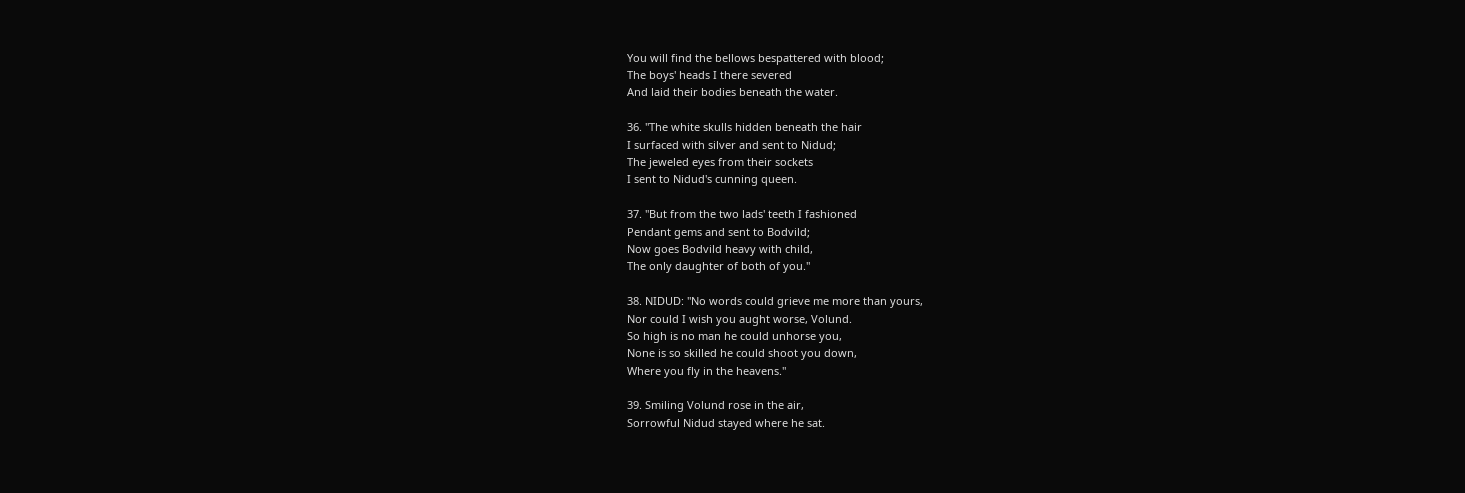You will find the bellows bespattered with blood;
The boys' heads I there severed
And laid their bodies beneath the water.

36. "The white skulls hidden beneath the hair
I surfaced with silver and sent to Nidud;
The jeweled eyes from their sockets
I sent to Nidud's cunning queen.

37. "But from the two lads' teeth I fashioned
Pendant gems and sent to Bodvild;
Now goes Bodvild heavy with child,
The only daughter of both of you."

38. NIDUD: "No words could grieve me more than yours,
Nor could I wish you aught worse, Volund.
So high is no man he could unhorse you,
None is so skilled he could shoot you down,
Where you fly in the heavens."

39. Smiling Volund rose in the air,
Sorrowful Nidud stayed where he sat.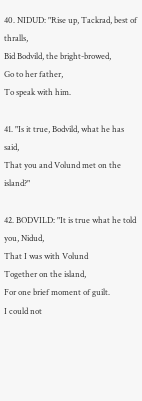40. NIDUD: "Rise up, Tackrad, best of thralls,
Bid Bodvild, the bright-browed,
Go to her father,
To speak with him.

41. "Is it true, Bodvild, what he has said,
That you and Volund met on the island?"

42. BODVILD: "It is true what he told you, Nidud,
That I was with Volund
Together on the island,
For one brief moment of guilt.
I could not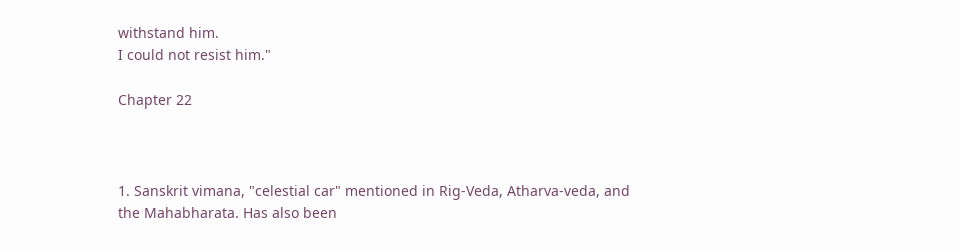withstand him.
I could not resist him."

Chapter 22



1. Sanskrit vimana, "celestial car" mentioned in Rig-Veda, Atharva-veda, and the Mahabharata. Has also been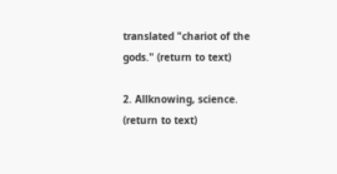translated "chariot of the gods." (return to text)

2. Allknowing, science. (return to text)